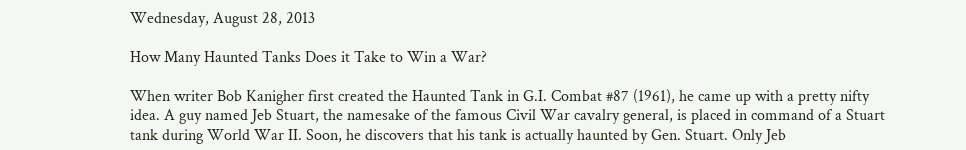Wednesday, August 28, 2013

How Many Haunted Tanks Does it Take to Win a War?

When writer Bob Kanigher first created the Haunted Tank in G.I. Combat #87 (1961), he came up with a pretty nifty idea. A guy named Jeb Stuart, the namesake of the famous Civil War cavalry general, is placed in command of a Stuart tank during World War II. Soon, he discovers that his tank is actually haunted by Gen. Stuart. Only Jeb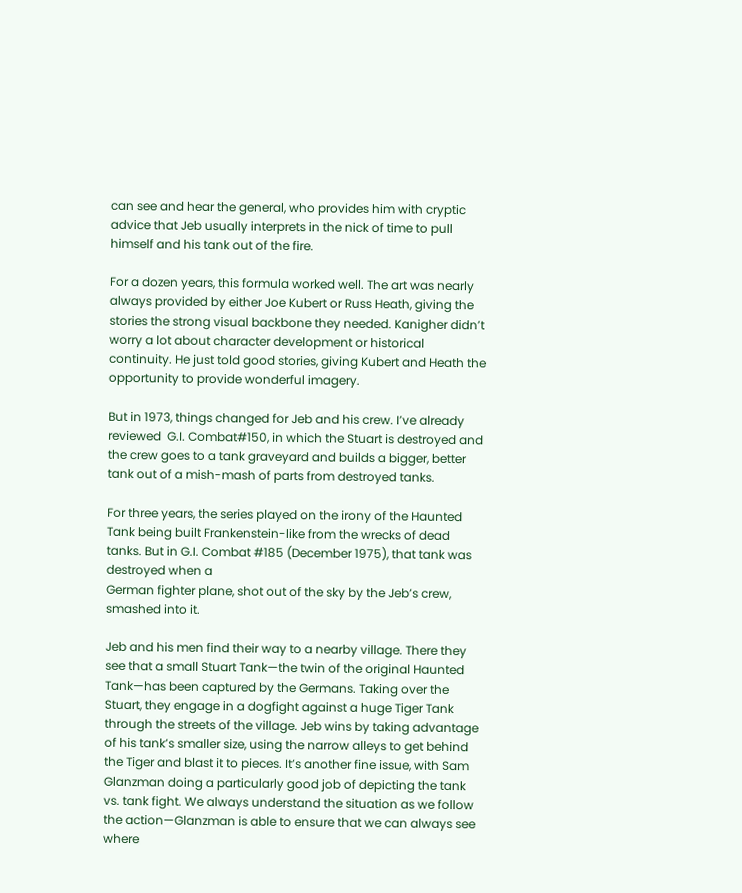can see and hear the general, who provides him with cryptic advice that Jeb usually interprets in the nick of time to pull himself and his tank out of the fire.

For a dozen years, this formula worked well. The art was nearly always provided by either Joe Kubert or Russ Heath, giving the stories the strong visual backbone they needed. Kanigher didn’t worry a lot about character development or historical continuity. He just told good stories, giving Kubert and Heath the opportunity to provide wonderful imagery.

But in 1973, things changed for Jeb and his crew. I’ve already reviewed  G.I. Combat#150, in which the Stuart is destroyed and  the crew goes to a tank graveyard and builds a bigger, better tank out of a mish-mash of parts from destroyed tanks.

For three years, the series played on the irony of the Haunted Tank being built Frankenstein-like from the wrecks of dead tanks. But in G.I. Combat #185 (December 1975), that tank was destroyed when a
German fighter plane, shot out of the sky by the Jeb’s crew, smashed into it.

Jeb and his men find their way to a nearby village. There they see that a small Stuart Tank—the twin of the original Haunted Tank—has been captured by the Germans. Taking over the Stuart, they engage in a dogfight against a huge Tiger Tank through the streets of the village. Jeb wins by taking advantage of his tank’s smaller size, using the narrow alleys to get behind the Tiger and blast it to pieces. It’s another fine issue, with Sam Glanzman doing a particularly good job of depicting the tank vs. tank fight. We always understand the situation as we follow the action—Glanzman is able to ensure that we can always see where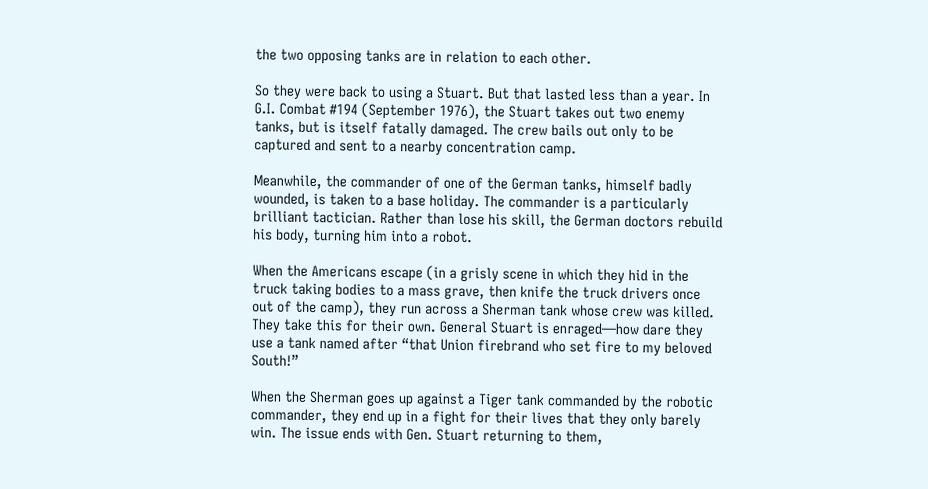the two opposing tanks are in relation to each other.

So they were back to using a Stuart. But that lasted less than a year. In G.I. Combat #194 (September 1976), the Stuart takes out two enemy tanks, but is itself fatally damaged. The crew bails out only to be captured and sent to a nearby concentration camp.

Meanwhile, the commander of one of the German tanks, himself badly wounded, is taken to a base holiday. The commander is a particularly brilliant tactician. Rather than lose his skill, the German doctors rebuild his body, turning him into a robot.

When the Americans escape (in a grisly scene in which they hid in the truck taking bodies to a mass grave, then knife the truck drivers once out of the camp), they run across a Sherman tank whose crew was killed. They take this for their own. General Stuart is enraged—how dare they use a tank named after “that Union firebrand who set fire to my beloved South!”

When the Sherman goes up against a Tiger tank commanded by the robotic commander, they end up in a fight for their lives that they only barely win. The issue ends with Gen. Stuart returning to them,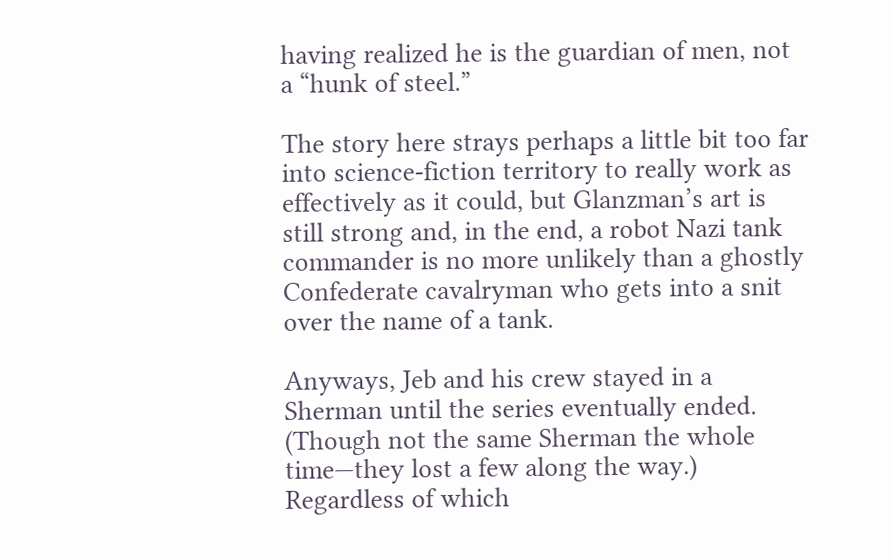having realized he is the guardian of men, not a “hunk of steel.”

The story here strays perhaps a little bit too far into science-fiction territory to really work as effectively as it could, but Glanzman’s art is still strong and, in the end, a robot Nazi tank commander is no more unlikely than a ghostly Confederate cavalryman who gets into a snit over the name of a tank.

Anyways, Jeb and his crew stayed in a Sherman until the series eventually ended. (Though not the same Sherman the whole time—they lost a few along the way.) Regardless of which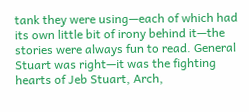tank they were using—each of which had its own little bit of irony behind it—the stories were always fun to read. General Stuart was right—it was the fighting hearts of Jeb Stuart, Arch,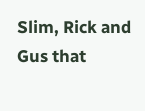Slim, Rick and Gus that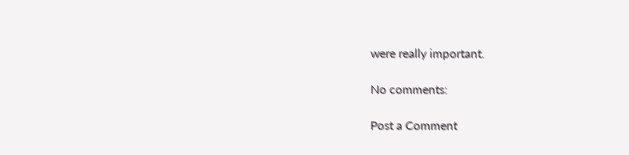were really important.

No comments:

Post a Comment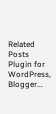Related Posts Plugin for WordPress, Blogger...